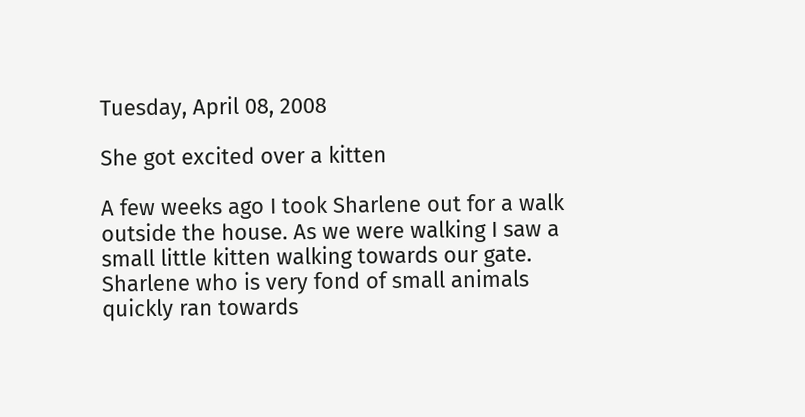Tuesday, April 08, 2008

She got excited over a kitten

A few weeks ago I took Sharlene out for a walk outside the house. As we were walking I saw a small little kitten walking towards our gate. Sharlene who is very fond of small animals quickly ran towards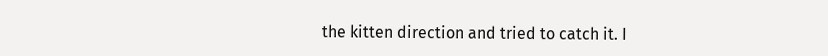the kitten direction and tried to catch it. I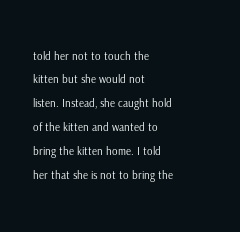told her not to touch the kitten but she would not listen. Instead, she caught hold of the kitten and wanted to bring the kitten home. I told her that she is not to bring the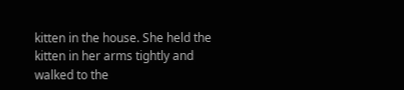kitten in the house. She held the kitten in her arms tightly and walked to the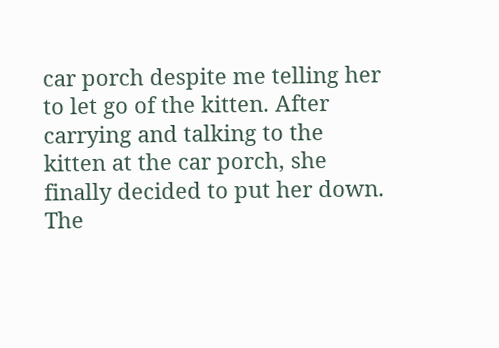car porch despite me telling her to let go of the kitten. After carrying and talking to the kitten at the car porch, she finally decided to put her down. The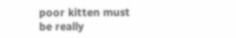poor kitten must be really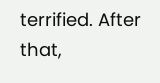terrified. After that,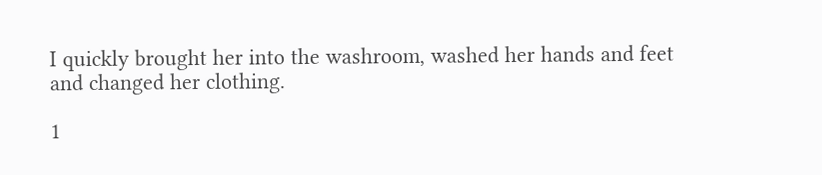I quickly brought her into the washroom, washed her hands and feet and changed her clothing.

1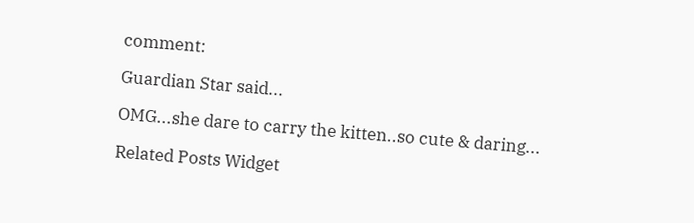comment:

Guardian Star said...

OMG...she dare to carry the kitten..so cute & daring...

Related Posts Widget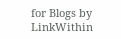for Blogs by LinkWithin